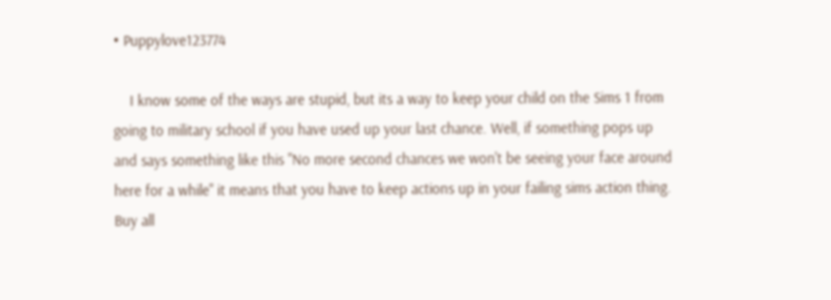• Puppylove123774

    I know some of the ways are stupid, but its a way to keep your child on the Sims 1 from going to military school if you have used up your last chance. Well, if something pops up and says something like this "No more second chances we won't be seeing your face around here for a while" it means that you have to keep actions up in your failing sims action thing. Buy all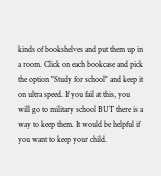kinds of bookshelves and put them up in a room. Click on each bookcase and pick the option "Study for school" and keep it on ultra speed. If you fail at this, you will go to military school BUT there is a way to keep them. It would be helpful if you want to keep your child.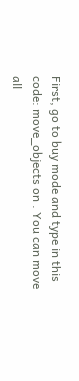First, go to buy mode and type in this code: move_objects on . You can move all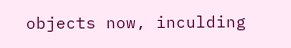objects now, inculding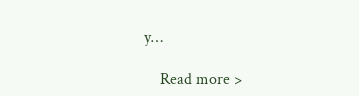y…

    Read more >